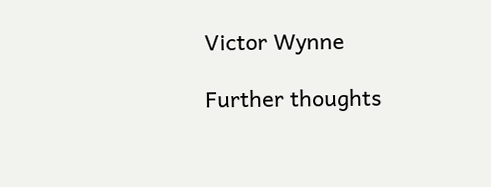Victor Wynne

Further thoughts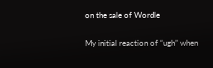on the sale of Wordle

My initial reaction of “ugh” when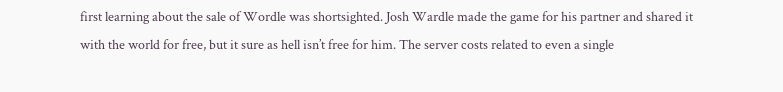first learning about the sale of Wordle was shortsighted. Josh Wardle made the game for his partner and shared it with the world for free, but it sure as hell isn’t free for him. The server costs related to even a single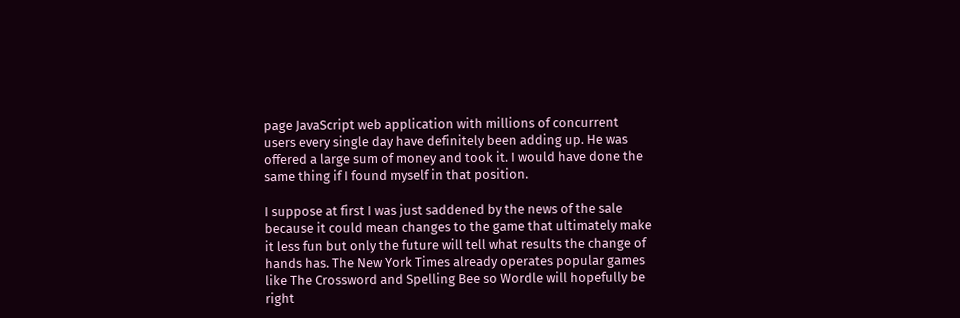page JavaScript web application with millions of concurrent users every single day have definitely been adding up. He was offered a large sum of money and took it. I would have done the same thing if I found myself in that position.

I suppose at first I was just saddened by the news of the sale because it could mean changes to the game that ultimately make it less fun but only the future will tell what results the change of hands has. The New York Times already operates popular games like The Crossword and Spelling Bee so Wordle will hopefully be right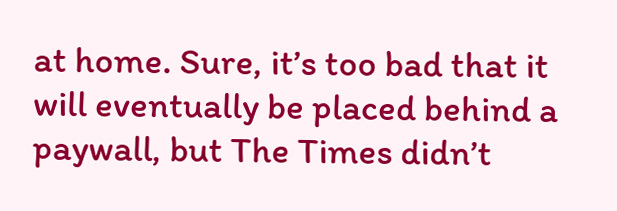at home. Sure, it’s too bad that it will eventually be placed behind a paywall, but The Times didn’t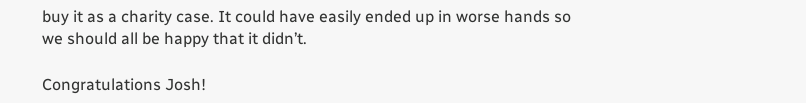buy it as a charity case. It could have easily ended up in worse hands so we should all be happy that it didn’t.

Congratulations Josh!